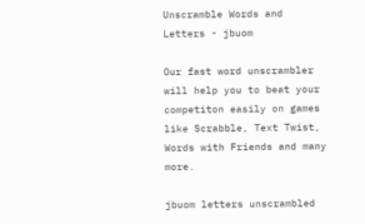Unscramble Words and Letters - jbuom

Our fast word unscrambler will help you to beat your competiton easily on games like Scrabble, Text Twist, Words with Friends and many more.

jbuom letters unscrambled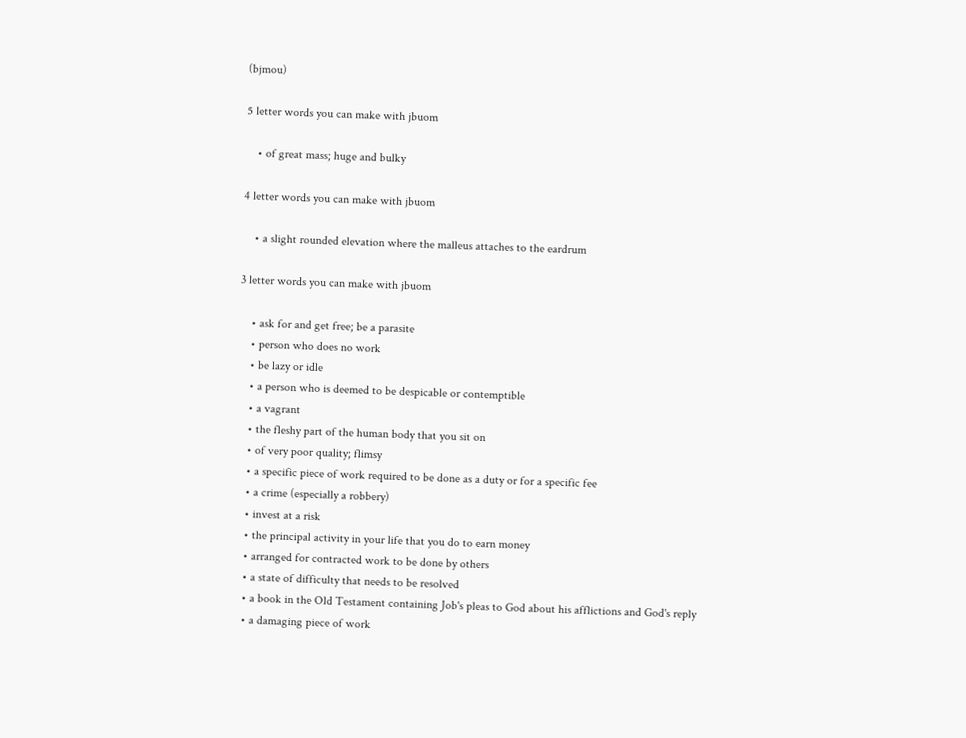(bjmou)

5 letter words you can make with jbuom

    • of great mass; huge and bulky

4 letter words you can make with jbuom

    • a slight rounded elevation where the malleus attaches to the eardrum

3 letter words you can make with jbuom

    • ask for and get free; be a parasite
    • person who does no work
    • be lazy or idle
    • a person who is deemed to be despicable or contemptible
    • a vagrant
    • the fleshy part of the human body that you sit on
    • of very poor quality; flimsy
    • a specific piece of work required to be done as a duty or for a specific fee
    • a crime (especially a robbery)
    • invest at a risk
    • the principal activity in your life that you do to earn money
    • arranged for contracted work to be done by others
    • a state of difficulty that needs to be resolved
    • a book in the Old Testament containing Job's pleas to God about his afflictions and God's reply
    • a damaging piece of work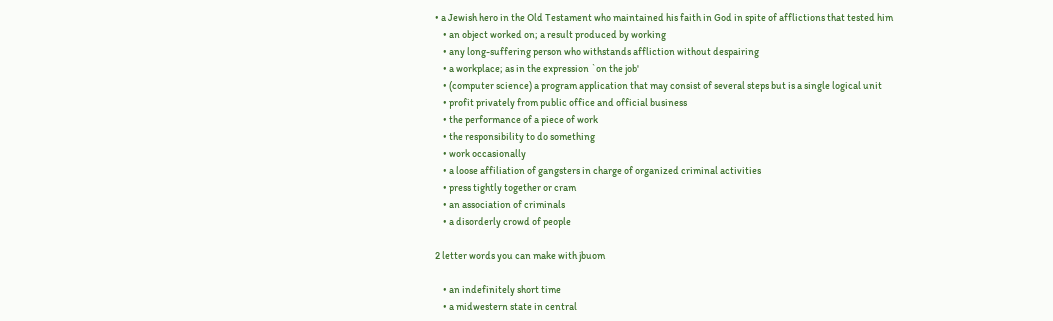• a Jewish hero in the Old Testament who maintained his faith in God in spite of afflictions that tested him
    • an object worked on; a result produced by working
    • any long-suffering person who withstands affliction without despairing
    • a workplace; as in the expression `on the job'
    • (computer science) a program application that may consist of several steps but is a single logical unit
    • profit privately from public office and official business
    • the performance of a piece of work
    • the responsibility to do something
    • work occasionally
    • a loose affiliation of gangsters in charge of organized criminal activities
    • press tightly together or cram
    • an association of criminals
    • a disorderly crowd of people

2 letter words you can make with jbuom

    • an indefinitely short time
    • a midwestern state in central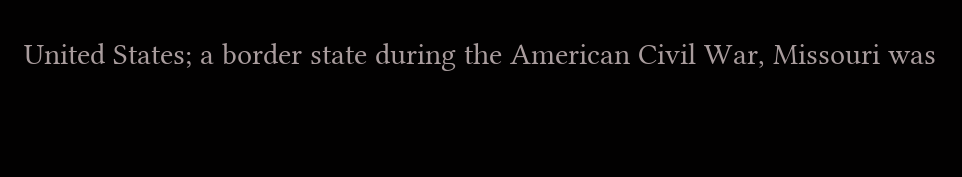United States; a border state during the American Civil War, Missouri was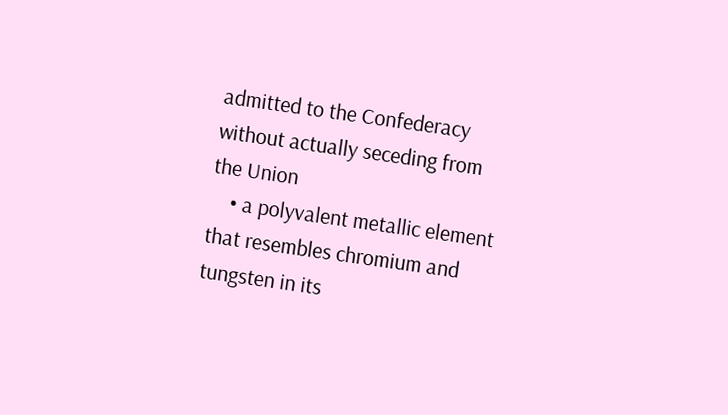admitted to the Confederacy without actually seceding from the Union
    • a polyvalent metallic element that resembles chromium and tungsten in its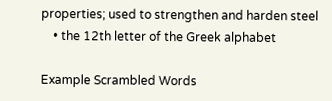properties; used to strengthen and harden steel
    • the 12th letter of the Greek alphabet

Example Scrambled Words